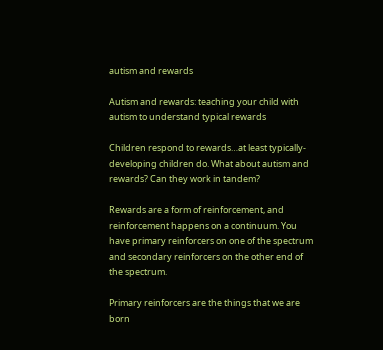autism and rewards

Autism and rewards: teaching your child with autism to understand typical rewards

Children respond to rewards…at least typically-developing children do. What about autism and rewards? Can they work in tandem?

Rewards are a form of reinforcement, and reinforcement happens on a continuum. You have primary reinforcers on one of the spectrum and secondary reinforcers on the other end of the spectrum.

Primary reinforcers are the things that we are born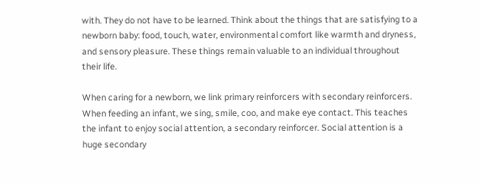with. They do not have to be learned. Think about the things that are satisfying to a newborn baby: food, touch, water, environmental comfort like warmth and dryness, and sensory pleasure. These things remain valuable to an individual throughout their life.

When caring for a newborn, we link primary reinforcers with secondary reinforcers. When feeding an infant, we sing, smile, coo, and make eye contact. This teaches the infant to enjoy social attention, a secondary reinforcer. Social attention is a huge secondary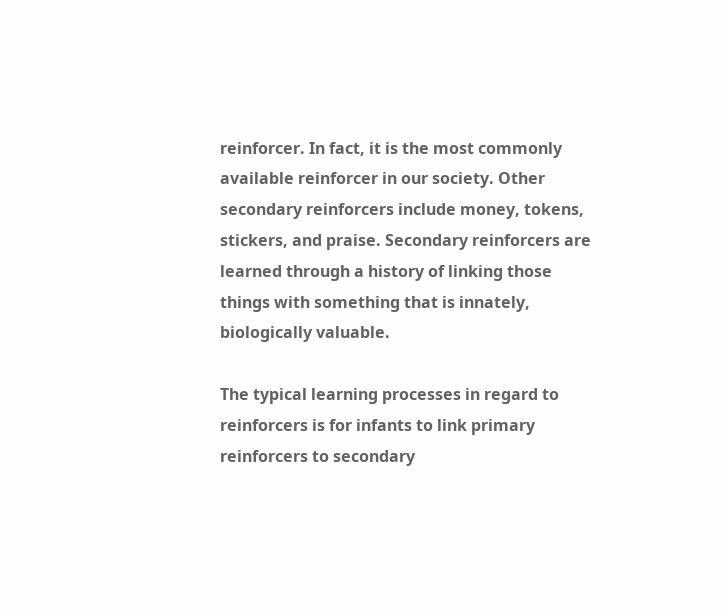reinforcer. In fact, it is the most commonly available reinforcer in our society. Other secondary reinforcers include money, tokens, stickers, and praise. Secondary reinforcers are learned through a history of linking those things with something that is innately, biologically valuable.

The typical learning processes in regard to reinforcers is for infants to link primary reinforcers to secondary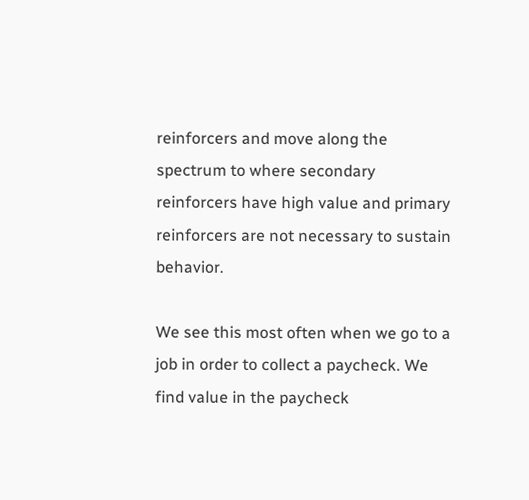reinforcers and move along the spectrum to where secondary reinforcers have high value and primary reinforcers are not necessary to sustain behavior.

We see this most often when we go to a job in order to collect a paycheck. We find value in the paycheck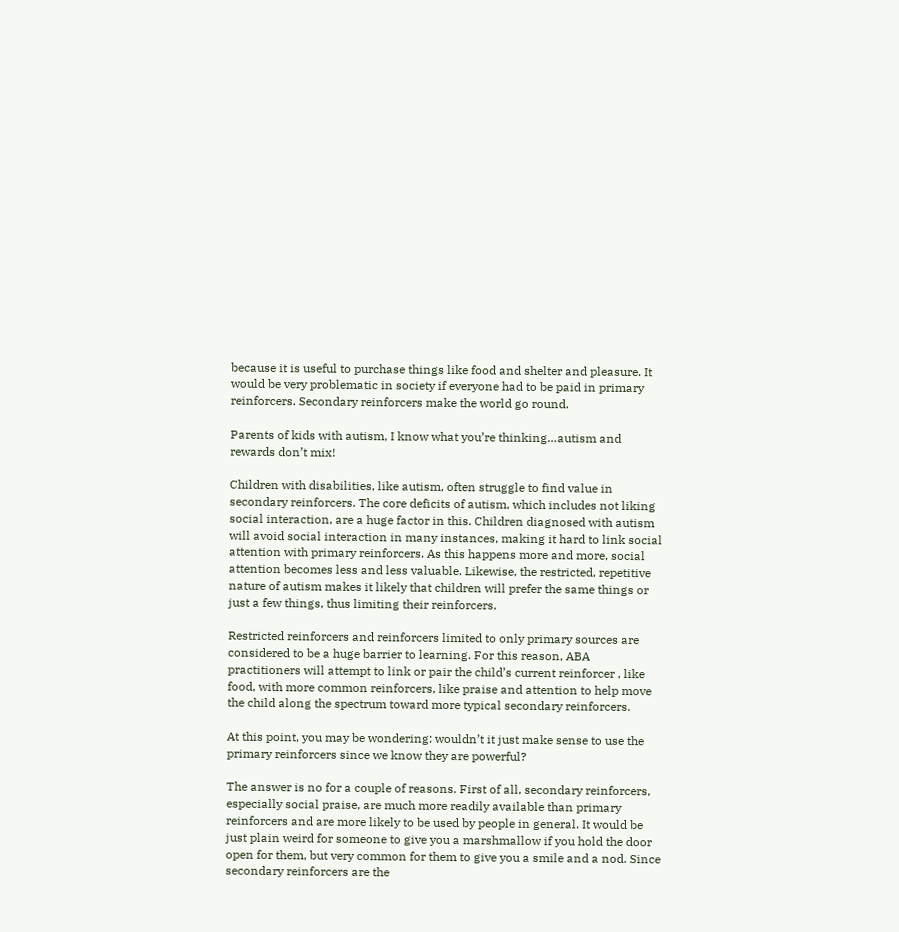because it is useful to purchase things like food and shelter and pleasure. It would be very problematic in society if everyone had to be paid in primary reinforcers. Secondary reinforcers make the world go round.

Parents of kids with autism, I know what you’re thinking…autism and rewards don’t mix!

Children with disabilities, like autism, often struggle to find value in secondary reinforcers. The core deficits of autism, which includes not liking social interaction, are a huge factor in this. Children diagnosed with autism will avoid social interaction in many instances, making it hard to link social attention with primary reinforcers. As this happens more and more, social attention becomes less and less valuable. Likewise, the restricted, repetitive nature of autism makes it likely that children will prefer the same things or just a few things, thus limiting their reinforcers.

Restricted reinforcers and reinforcers limited to only primary sources are considered to be a huge barrier to learning. For this reason, ABA practitioners will attempt to link or pair the child’s current reinforcer , like food, with more common reinforcers, like praise and attention to help move the child along the spectrum toward more typical secondary reinforcers.

At this point, you may be wondering: wouldn’t it just make sense to use the primary reinforcers since we know they are powerful?

The answer is no for a couple of reasons. First of all, secondary reinforcers, especially social praise, are much more readily available than primary reinforcers and are more likely to be used by people in general. It would be just plain weird for someone to give you a marshmallow if you hold the door open for them, but very common for them to give you a smile and a nod. Since secondary reinforcers are the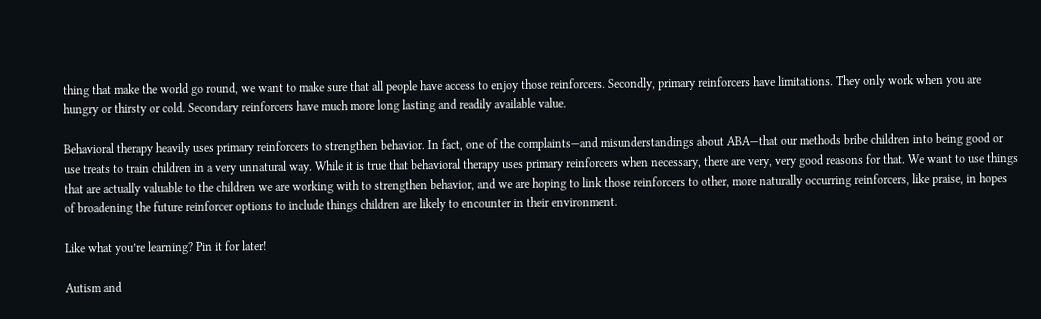thing that make the world go round, we want to make sure that all people have access to enjoy those reinforcers. Secondly, primary reinforcers have limitations. They only work when you are hungry or thirsty or cold. Secondary reinforcers have much more long lasting and readily available value.

Behavioral therapy heavily uses primary reinforcers to strengthen behavior. In fact, one of the complaints—and misunderstandings about ABA—that our methods bribe children into being good or use treats to train children in a very unnatural way. While it is true that behavioral therapy uses primary reinforcers when necessary, there are very, very good reasons for that. We want to use things that are actually valuable to the children we are working with to strengthen behavior, and we are hoping to link those reinforcers to other, more naturally occurring reinforcers, like praise, in hopes of broadening the future reinforcer options to include things children are likely to encounter in their environment.

Like what you’re learning? Pin it for later!

Autism and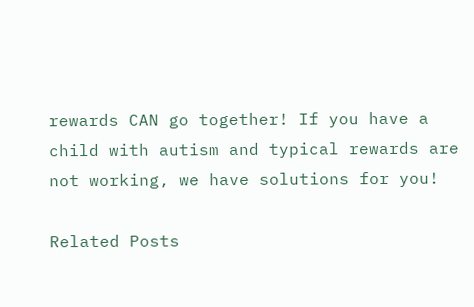rewards CAN go together! If you have a child with autism and typical rewards are not working, we have solutions for you!

Related Posts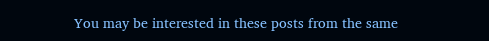You may be interested in these posts from the same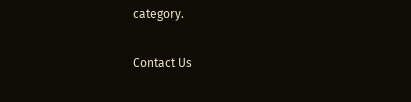category.

Contact Us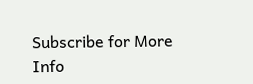Subscribe for More Info